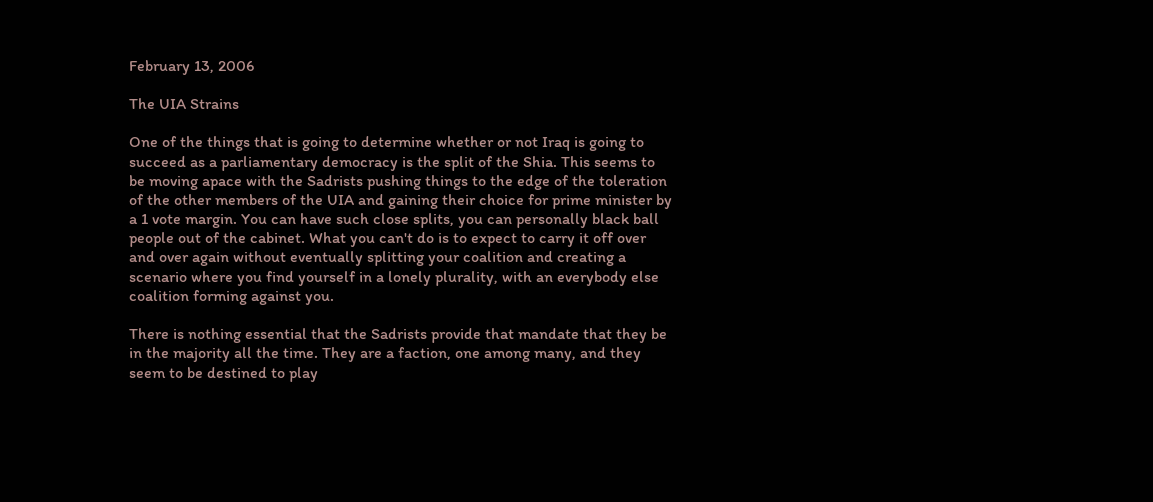February 13, 2006

The UIA Strains

One of the things that is going to determine whether or not Iraq is going to succeed as a parliamentary democracy is the split of the Shia. This seems to be moving apace with the Sadrists pushing things to the edge of the toleration of the other members of the UIA and gaining their choice for prime minister by a 1 vote margin. You can have such close splits, you can personally black ball people out of the cabinet. What you can't do is to expect to carry it off over and over again without eventually splitting your coalition and creating a scenario where you find yourself in a lonely plurality, with an everybody else coalition forming against you.

There is nothing essential that the Sadrists provide that mandate that they be in the majority all the time. They are a faction, one among many, and they seem to be destined to play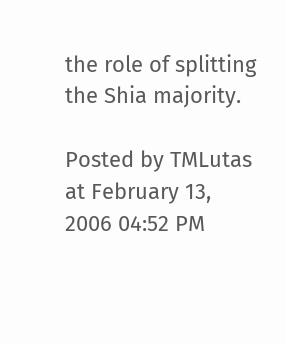the role of splitting the Shia majority.

Posted by TMLutas at February 13, 2006 04:52 PM